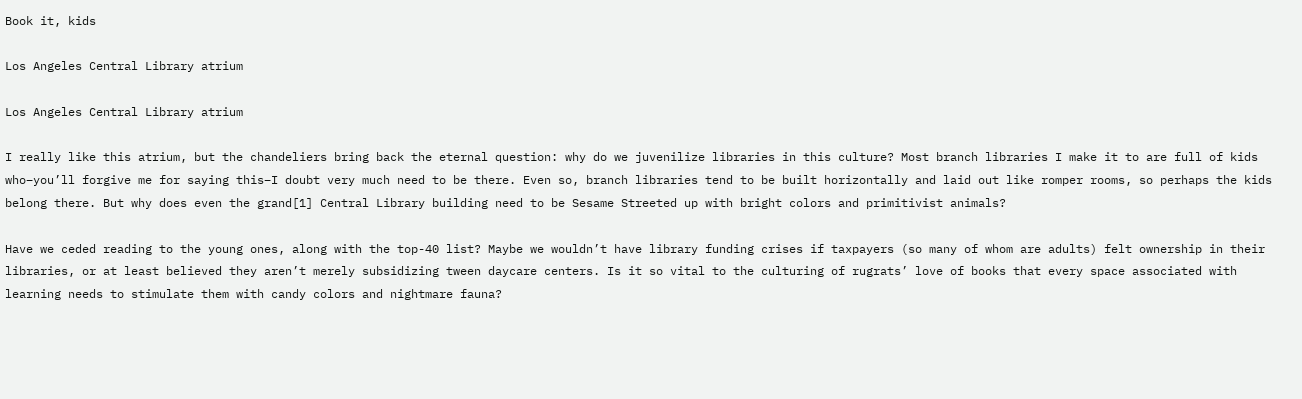Book it, kids

Los Angeles Central Library atrium

Los Angeles Central Library atrium

I really like this atrium, but the chandeliers bring back the eternal question: why do we juvenilize libraries in this culture? Most branch libraries I make it to are full of kids who–you’ll forgive me for saying this–I doubt very much need to be there. Even so, branch libraries tend to be built horizontally and laid out like romper rooms, so perhaps the kids belong there. But why does even the grand[1] Central Library building need to be Sesame Streeted up with bright colors and primitivist animals?

Have we ceded reading to the young ones, along with the top-40 list? Maybe we wouldn’t have library funding crises if taxpayers (so many of whom are adults) felt ownership in their libraries, or at least believed they aren’t merely subsidizing tween daycare centers. Is it so vital to the culturing of rugrats’ love of books that every space associated with learning needs to stimulate them with candy colors and nightmare fauna?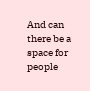And can there be a space for people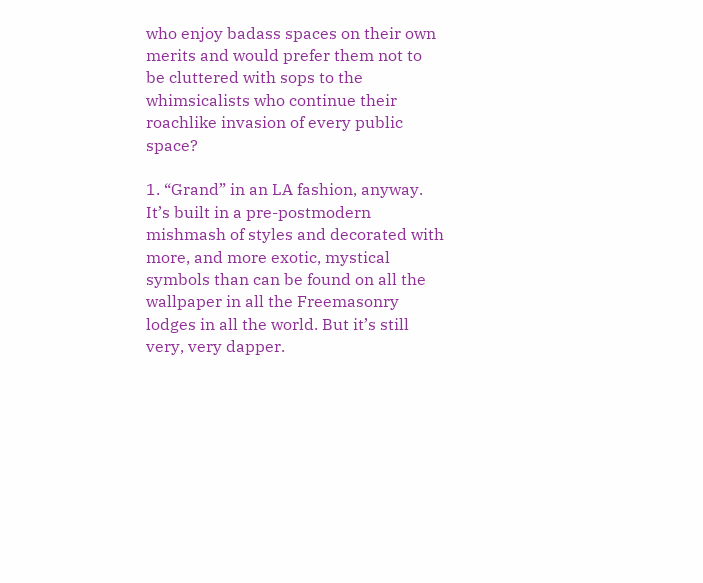who enjoy badass spaces on their own merits and would prefer them not to be cluttered with sops to the whimsicalists who continue their roachlike invasion of every public space?

1. “Grand” in an LA fashion, anyway. It’s built in a pre-postmodern mishmash of styles and decorated with more, and more exotic, mystical symbols than can be found on all the wallpaper in all the Freemasonry lodges in all the world. But it’s still very, very dapper.